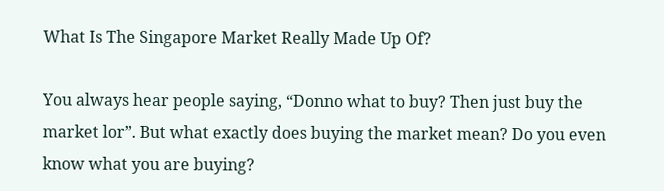What Is The Singapore Market Really Made Up Of?

You always hear people saying, “Donno what to buy? Then just buy the market lor”. But what exactly does buying the market mean? Do you even know what you are buying?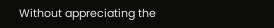Without appreciating the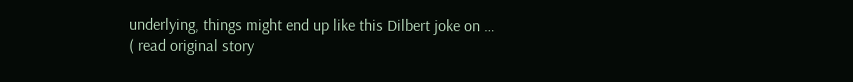underlying, things might end up like this Dilbert joke on …
( read original story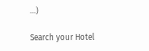…)

Search your Hotel